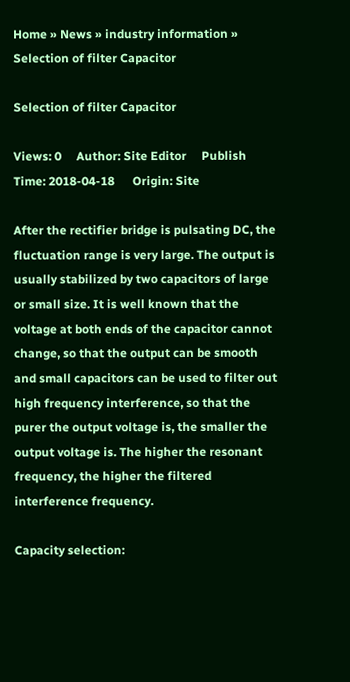Home » News » industry information » Selection of filter Capacitor

Selection of filter Capacitor

Views: 0     Author: Site Editor     Publish Time: 2018-04-18      Origin: Site

After the rectifier bridge is pulsating DC, the fluctuation range is very large. The output is usually stabilized by two capacitors of large or small size. It is well known that the voltage at both ends of the capacitor cannot change, so that the output can be smooth and small capacitors can be used to filter out high frequency interference, so that the purer the output voltage is, the smaller the output voltage is. The higher the resonant frequency, the higher the filtered interference frequency.

Capacity selection: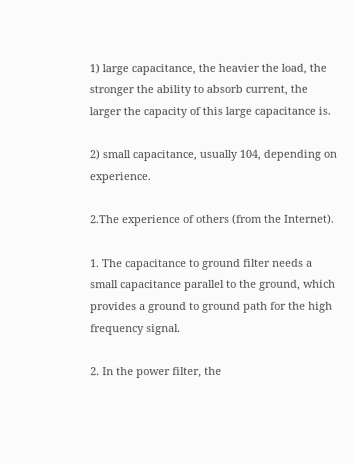1) large capacitance, the heavier the load, the stronger the ability to absorb current, the larger the capacity of this large capacitance is.

2) small capacitance, usually 104, depending on experience.

2.The experience of others (from the Internet).

1. The capacitance to ground filter needs a small capacitance parallel to the ground, which provides a ground to ground path for the high frequency signal.

2. In the power filter, the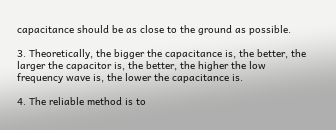capacitance should be as close to the ground as possible.

3. Theoretically, the bigger the capacitance is, the better, the larger the capacitor is, the better, the higher the low frequency wave is, the lower the capacitance is.

4. The reliable method is to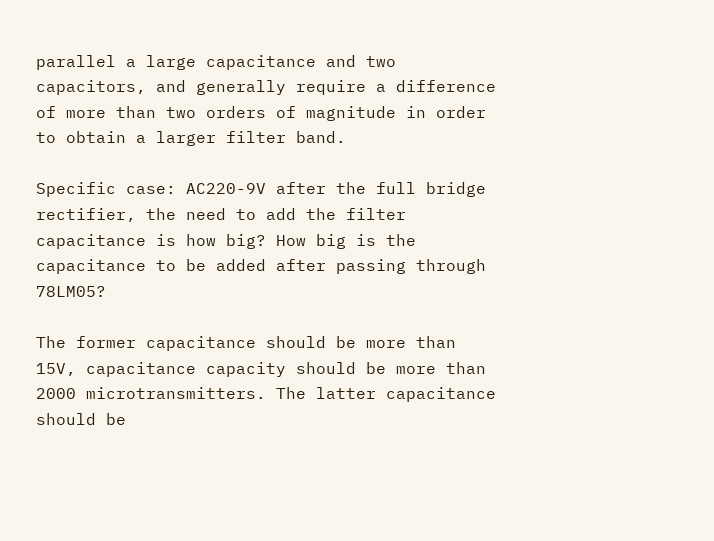parallel a large capacitance and two capacitors, and generally require a difference of more than two orders of magnitude in order to obtain a larger filter band.

Specific case: AC220-9V after the full bridge rectifier, the need to add the filter capacitance is how big? How big is the capacitance to be added after passing through 78LM05?

The former capacitance should be more than 15V, capacitance capacity should be more than 2000 microtransmitters. The latter capacitance should be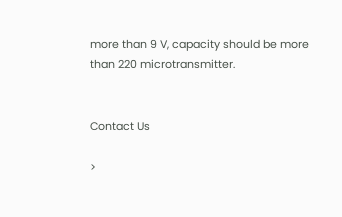more than 9 V, capacity should be more than 220 microtransmitter.


Contact Us

>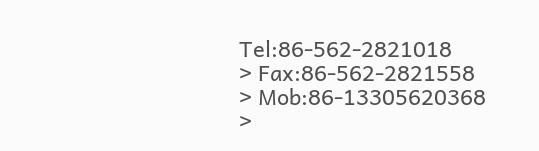Tel:86-562-2821018
> Fax:86-562-2821558
> Mob:86-13305620368
>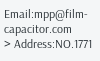Email:mpp@film-capacitor.com
> Address:NO.1771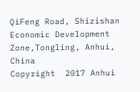QiFeng Road, Shizishan Economic Development Zone,Tongling, Anhui, China
Copyright  2017 Anhui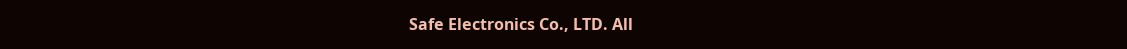Safe Electronics Co., LTD. All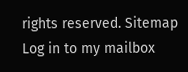rights reserved. Sitemap      Log in to my mailbox